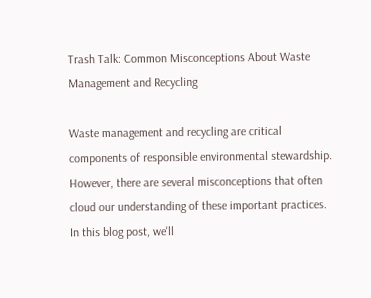Trash Talk: Common Misconceptions About Waste Management and Recycling

Waste management and recycling are critical components of responsible environmental stewardship. However, there are several misconceptions that often cloud our understanding of these important practices. In this blog post, we'll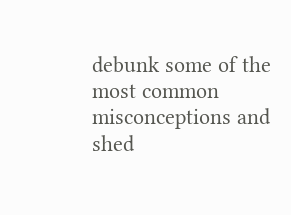debunk some of the most common misconceptions and shed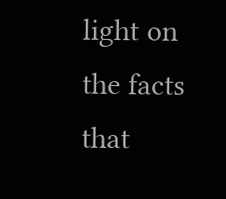light on the facts that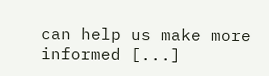can help us make more informed [...]